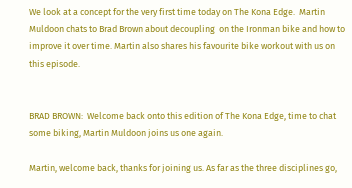We look at a concept for the very first time today on The Kona Edge.  Martin Muldoon chats to Brad Brown about decoupling  on the Ironman bike and how to improve it over time. Martin also shares his favourite bike workout with us on this episode.


BRAD BROWN:  Welcome back onto this edition of The Kona Edge, time to chat some biking, Martin Muldoon joins us one again.

Martin, welcome back, thanks for joining us. As far as the three disciplines go,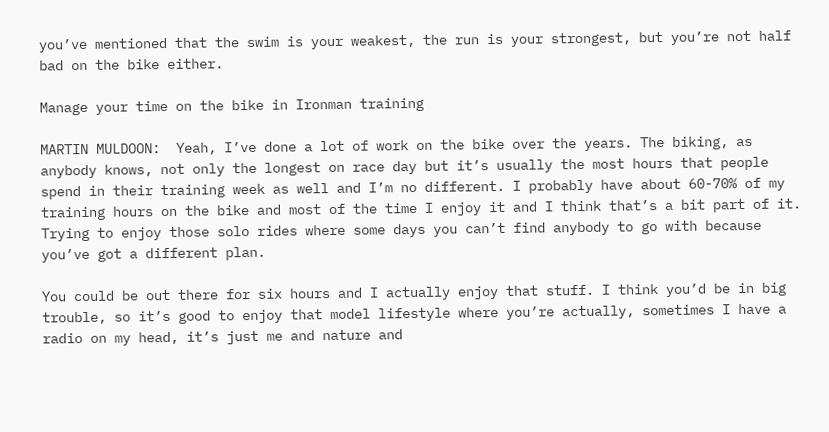you’ve mentioned that the swim is your weakest, the run is your strongest, but you’re not half bad on the bike either.

Manage your time on the bike in Ironman training

MARTIN MULDOON:  Yeah, I’ve done a lot of work on the bike over the years. The biking, as anybody knows, not only the longest on race day but it’s usually the most hours that people spend in their training week as well and I’m no different. I probably have about 60-70% of my training hours on the bike and most of the time I enjoy it and I think that’s a bit part of it. Trying to enjoy those solo rides where some days you can’t find anybody to go with because you’ve got a different plan.

You could be out there for six hours and I actually enjoy that stuff. I think you’d be in big trouble, so it’s good to enjoy that model lifestyle where you’re actually, sometimes I have a radio on my head, it’s just me and nature and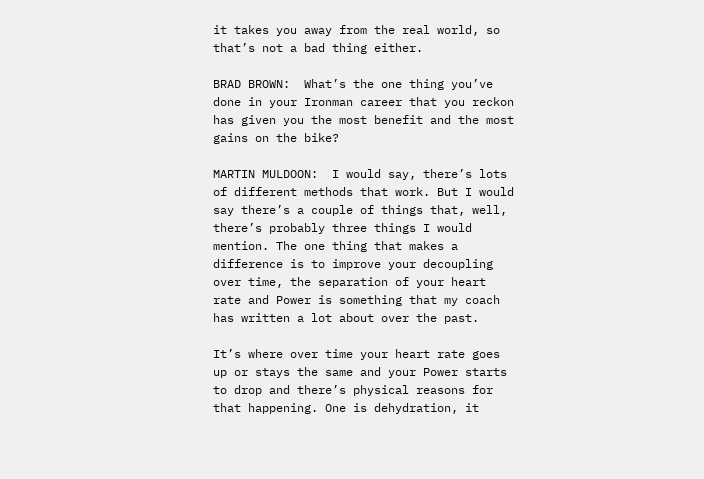it takes you away from the real world, so that’s not a bad thing either.

BRAD BROWN:  What’s the one thing you’ve done in your Ironman career that you reckon has given you the most benefit and the most gains on the bike?

MARTIN MULDOON:  I would say, there’s lots of different methods that work. But I would say there’s a couple of things that, well, there’s probably three things I would mention. The one thing that makes a difference is to improve your decoupling over time, the separation of your heart rate and Power is something that my coach has written a lot about over the past.

It’s where over time your heart rate goes up or stays the same and your Power starts to drop and there’s physical reasons for that happening. One is dehydration, it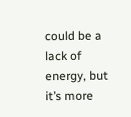could be a lack of energy, but it’s more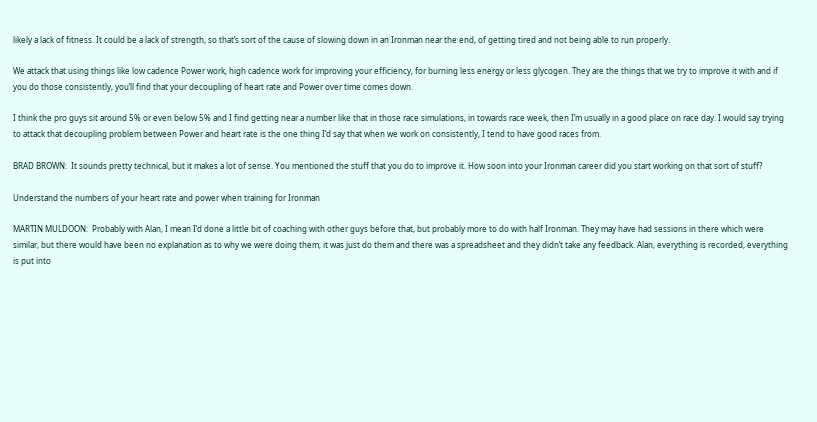likely a lack of fitness. It could be a lack of strength, so that’s sort of the cause of slowing down in an Ironman near the end, of getting tired and not being able to run properly.

We attack that using things like low cadence Power work, high cadence work for improving your efficiency, for burning less energy or less glycogen. They are the things that we try to improve it with and if you do those consistently, you’ll find that your decoupling of heart rate and Power over time comes down.

I think the pro guys sit around 5% or even below 5% and I find getting near a number like that in those race simulations, in towards race week, then I’m usually in a good place on race day. I would say trying to attack that decoupling problem between Power and heart rate is the one thing I’d say that when we work on consistently, I tend to have good races from.

BRAD BROWN:  It sounds pretty technical, but it makes a lot of sense. You mentioned the stuff that you do to improve it. How soon into your Ironman career did you start working on that sort of stuff?

Understand the numbers of your heart rate and power when training for Ironman

MARTIN MULDOON:  Probably with Alan, I mean I’d done a little bit of coaching with other guys before that, but probably more to do with half Ironman. They may have had sessions in there which were similar, but there would have been no explanation as to why we were doing them, it was just do them and there was a spreadsheet and they didn’t take any feedback. Alan, everything is recorded, everything is put into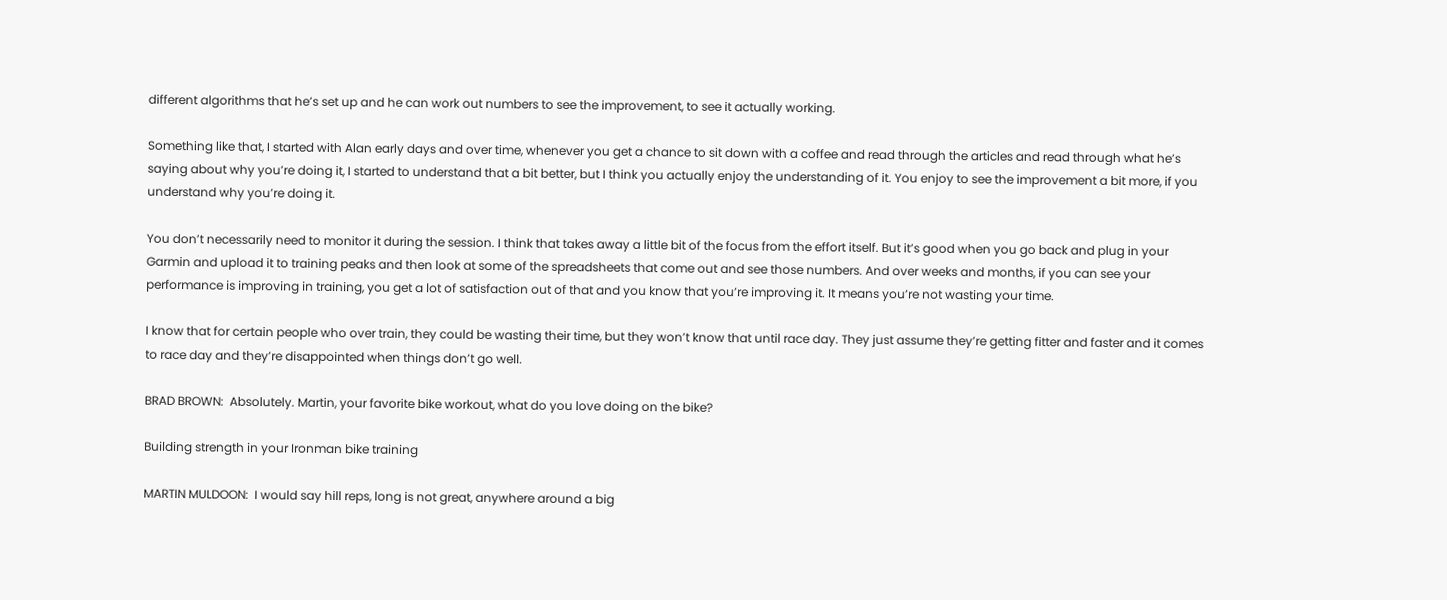different algorithms that he’s set up and he can work out numbers to see the improvement, to see it actually working.

Something like that, I started with Alan early days and over time, whenever you get a chance to sit down with a coffee and read through the articles and read through what he’s saying about why you’re doing it, I started to understand that a bit better, but I think you actually enjoy the understanding of it. You enjoy to see the improvement a bit more, if you understand why you’re doing it.

You don’t necessarily need to monitor it during the session. I think that takes away a little bit of the focus from the effort itself. But it’s good when you go back and plug in your Garmin and upload it to training peaks and then look at some of the spreadsheets that come out and see those numbers. And over weeks and months, if you can see your performance is improving in training, you get a lot of satisfaction out of that and you know that you’re improving it. It means you’re not wasting your time.

I know that for certain people who over train, they could be wasting their time, but they won’t know that until race day. They just assume they’re getting fitter and faster and it comes to race day and they’re disappointed when things don’t go well.

BRAD BROWN:  Absolutely. Martin, your favorite bike workout, what do you love doing on the bike?

Building strength in your Ironman bike training

MARTIN MULDOON:  I would say hill reps, long is not great, anywhere around a big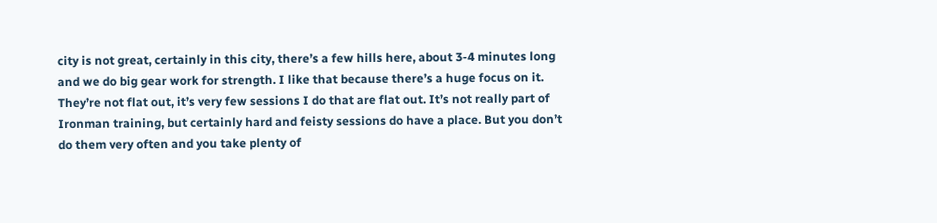city is not great, certainly in this city, there’s a few hills here, about 3-4 minutes long and we do big gear work for strength. I like that because there’s a huge focus on it. They’re not flat out, it’s very few sessions I do that are flat out. It’s not really part of Ironman training, but certainly hard and feisty sessions do have a place. But you don’t do them very often and you take plenty of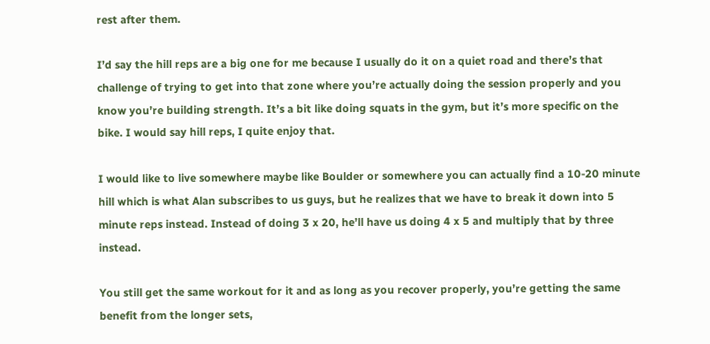rest after them.

I’d say the hill reps are a big one for me because I usually do it on a quiet road and there’s that challenge of trying to get into that zone where you’re actually doing the session properly and you know you’re building strength. It’s a bit like doing squats in the gym, but it’s more specific on the bike. I would say hill reps, I quite enjoy that.

I would like to live somewhere maybe like Boulder or somewhere you can actually find a 10-20 minute hill which is what Alan subscribes to us guys, but he realizes that we have to break it down into 5 minute reps instead. Instead of doing 3 x 20, he’ll have us doing 4 x 5 and multiply that by three instead.

You still get the same workout for it and as long as you recover properly, you’re getting the same benefit from the longer sets,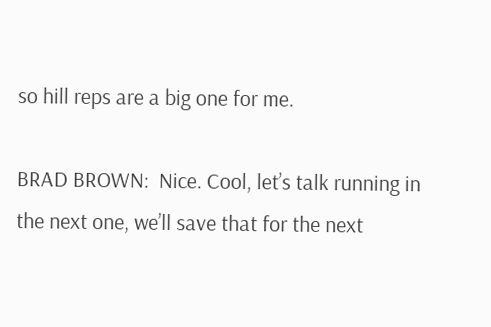so hill reps are a big one for me.

BRAD BROWN:  Nice. Cool, let’s talk running in the next one, we’ll save that for the next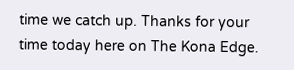time we catch up. Thanks for your time today here on The Kona Edge.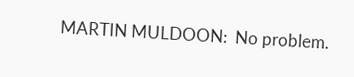MARTIN MULDOON:  No problem.